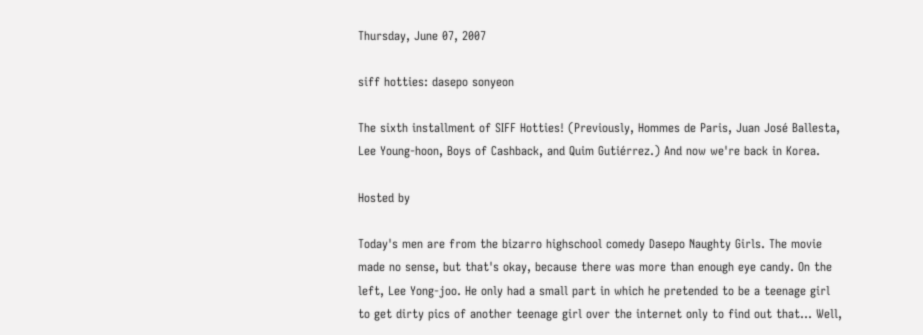Thursday, June 07, 2007

siff hotties: dasepo sonyeon

The sixth installment of SIFF Hotties! (Previously, Hommes de Paris, Juan José Ballesta, Lee Young-hoon, Boys of Cashback, and Quim Gutiérrez.) And now we're back in Korea.

Hosted by

Today's men are from the bizarro highschool comedy Dasepo Naughty Girls. The movie made no sense, but that's okay, because there was more than enough eye candy. On the left, Lee Yong-joo. He only had a small part in which he pretended to be a teenage girl to get dirty pics of another teenage girl over the internet only to find out that... Well,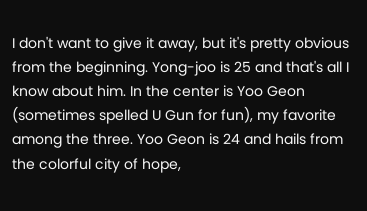I don't want to give it away, but it's pretty obvious from the beginning. Yong-joo is 25 and that's all I know about him. In the center is Yoo Geon (sometimes spelled U Gun for fun), my favorite among the three. Yoo Geon is 24 and hails from the colorful city of hope,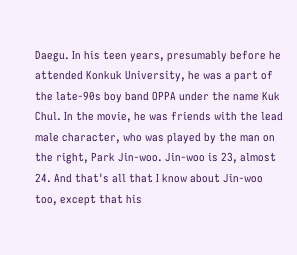Daegu. In his teen years, presumably before he attended Konkuk University, he was a part of the late-90s boy band OPPA under the name Kuk Chul. In the movie, he was friends with the lead male character, who was played by the man on the right, Park Jin-woo. Jin-woo is 23, almost 24. And that's all that I know about Jin-woo too, except that his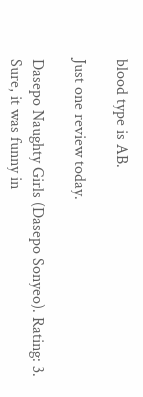blood type is AB.

Just one review today.

Dasepo Naughty Girls (Dasepo Sonyeo). Rating: 3. Sure, it was funny in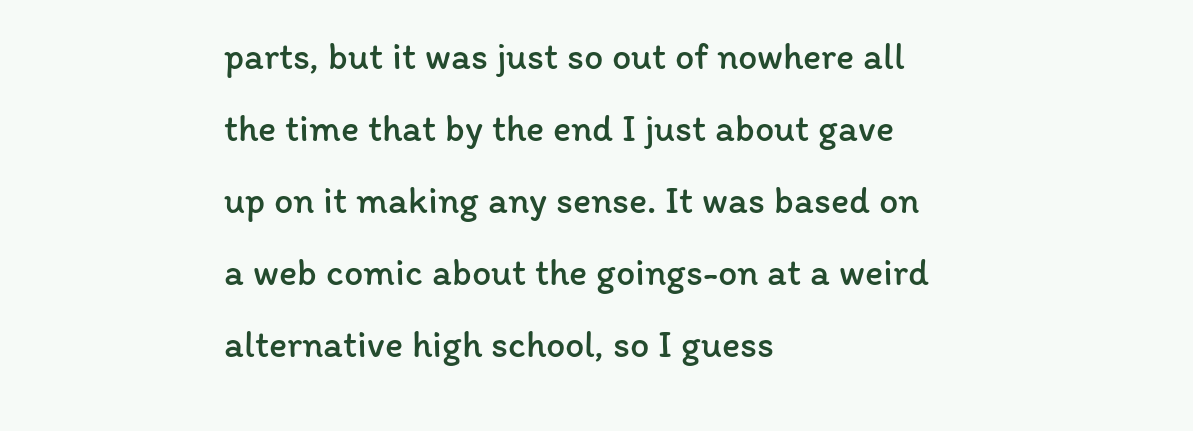parts, but it was just so out of nowhere all the time that by the end I just about gave up on it making any sense. It was based on a web comic about the goings-on at a weird alternative high school, so I guess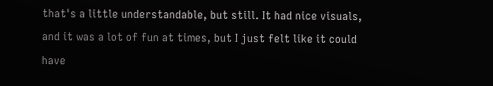that's a little understandable, but still. It had nice visuals, and it was a lot of fun at times, but I just felt like it could have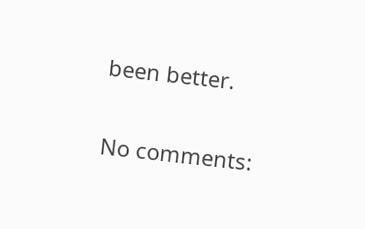been better.

No comments: